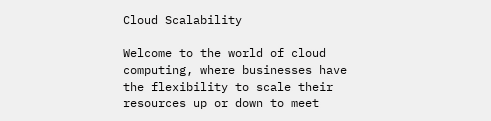Cloud Scalability

Welcome to the world of cloud computing, where businesses have the flexibility to scale their resources up or down to meet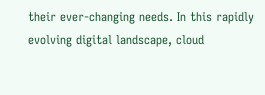their ever-changing needs. In this rapidly evolving digital landscape, cloud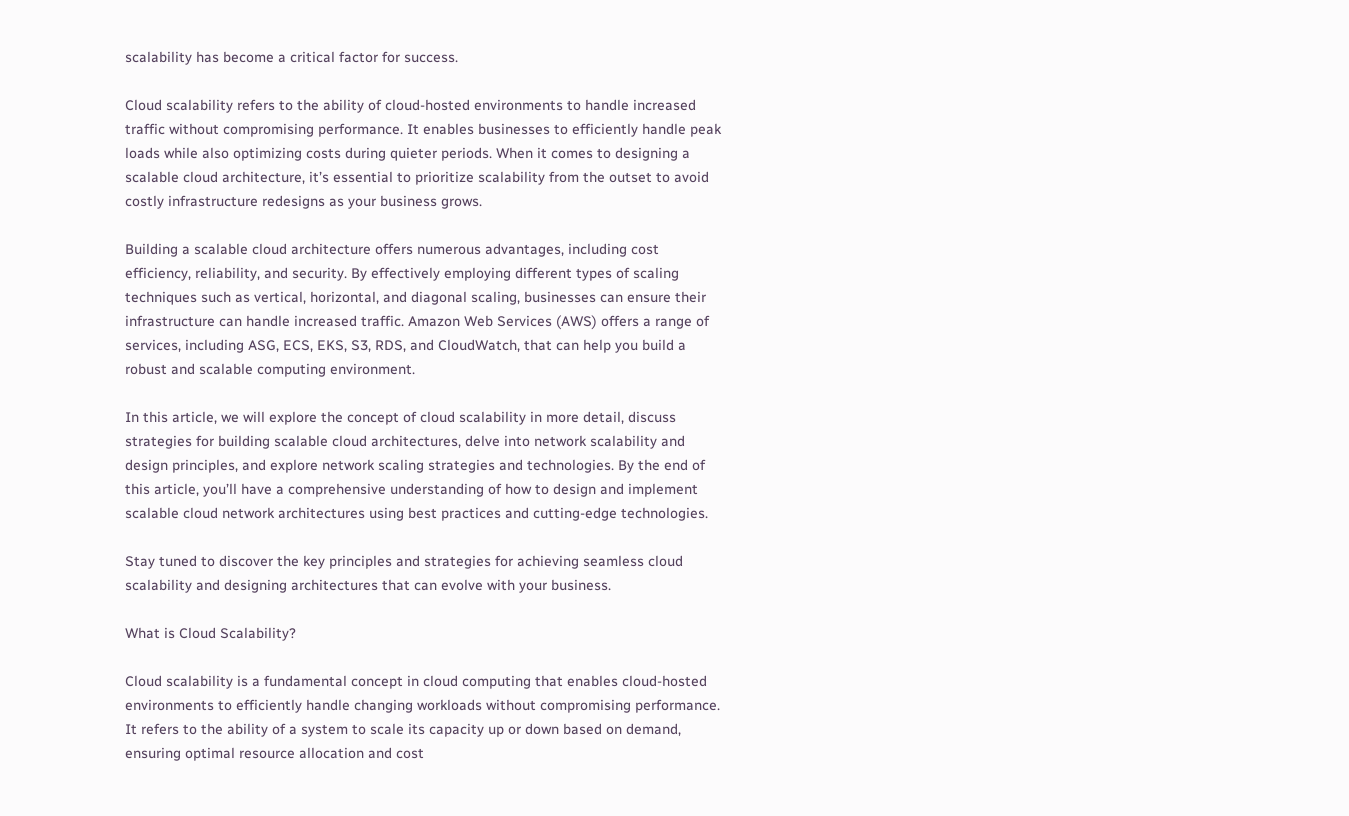scalability has become a critical factor for success.

Cloud scalability refers to the ability of cloud-hosted environments to handle increased traffic without compromising performance. It enables businesses to efficiently handle peak loads while also optimizing costs during quieter periods. When it comes to designing a scalable cloud architecture, it’s essential to prioritize scalability from the outset to avoid costly infrastructure redesigns as your business grows.

Building a scalable cloud architecture offers numerous advantages, including cost efficiency, reliability, and security. By effectively employing different types of scaling techniques such as vertical, horizontal, and diagonal scaling, businesses can ensure their infrastructure can handle increased traffic. Amazon Web Services (AWS) offers a range of services, including ASG, ECS, EKS, S3, RDS, and CloudWatch, that can help you build a robust and scalable computing environment.

In this article, we will explore the concept of cloud scalability in more detail, discuss strategies for building scalable cloud architectures, delve into network scalability and design principles, and explore network scaling strategies and technologies. By the end of this article, you’ll have a comprehensive understanding of how to design and implement scalable cloud network architectures using best practices and cutting-edge technologies.

Stay tuned to discover the key principles and strategies for achieving seamless cloud scalability and designing architectures that can evolve with your business.

What is Cloud Scalability?

Cloud scalability is a fundamental concept in cloud computing that enables cloud-hosted environments to efficiently handle changing workloads without compromising performance. It refers to the ability of a system to scale its capacity up or down based on demand, ensuring optimal resource allocation and cost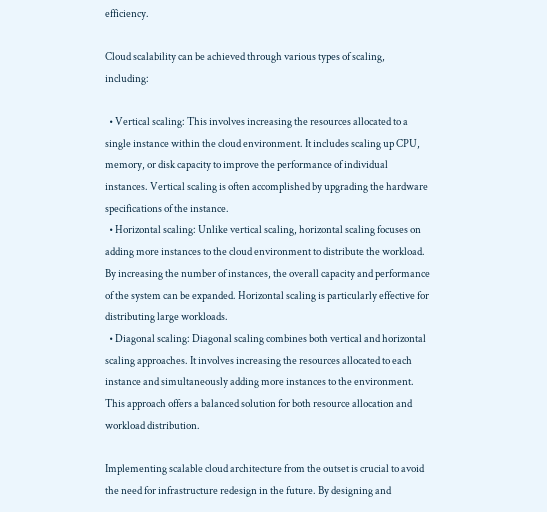efficiency.

Cloud scalability can be achieved through various types of scaling, including:

  • Vertical scaling: This involves increasing the resources allocated to a single instance within the cloud environment. It includes scaling up CPU, memory, or disk capacity to improve the performance of individual instances. Vertical scaling is often accomplished by upgrading the hardware specifications of the instance.
  • Horizontal scaling: Unlike vertical scaling, horizontal scaling focuses on adding more instances to the cloud environment to distribute the workload. By increasing the number of instances, the overall capacity and performance of the system can be expanded. Horizontal scaling is particularly effective for distributing large workloads.
  • Diagonal scaling: Diagonal scaling combines both vertical and horizontal scaling approaches. It involves increasing the resources allocated to each instance and simultaneously adding more instances to the environment. This approach offers a balanced solution for both resource allocation and workload distribution.

Implementing scalable cloud architecture from the outset is crucial to avoid the need for infrastructure redesign in the future. By designing and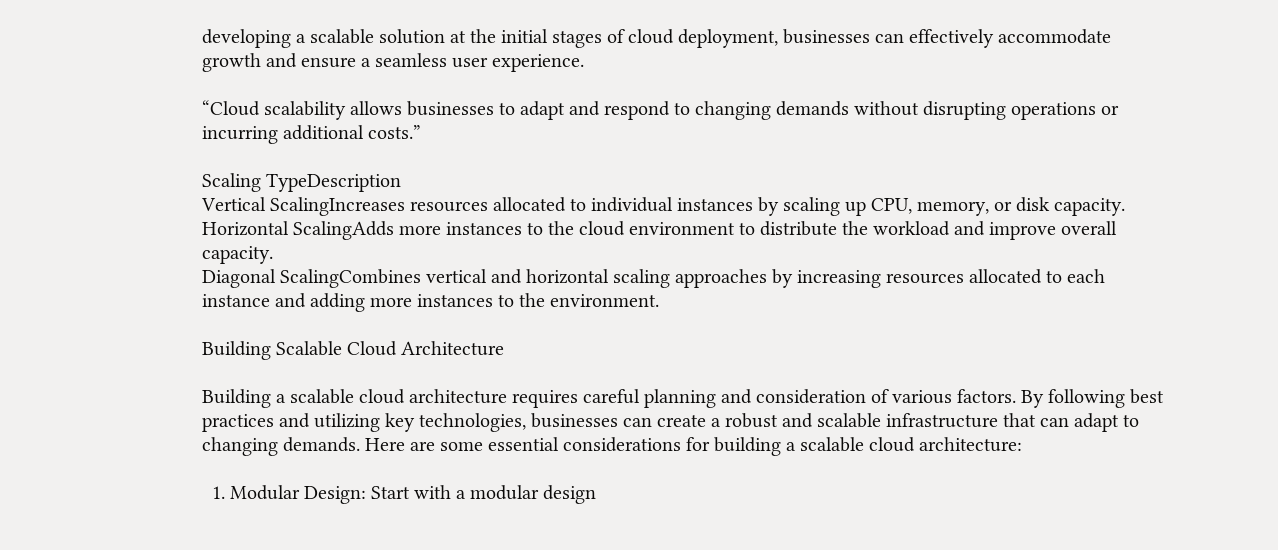developing a scalable solution at the initial stages of cloud deployment, businesses can effectively accommodate growth and ensure a seamless user experience.

“Cloud scalability allows businesses to adapt and respond to changing demands without disrupting operations or incurring additional costs.”

Scaling TypeDescription
Vertical ScalingIncreases resources allocated to individual instances by scaling up CPU, memory, or disk capacity.
Horizontal ScalingAdds more instances to the cloud environment to distribute the workload and improve overall capacity.
Diagonal ScalingCombines vertical and horizontal scaling approaches by increasing resources allocated to each instance and adding more instances to the environment.

Building Scalable Cloud Architecture

Building a scalable cloud architecture requires careful planning and consideration of various factors. By following best practices and utilizing key technologies, businesses can create a robust and scalable infrastructure that can adapt to changing demands. Here are some essential considerations for building a scalable cloud architecture:

  1. Modular Design: Start with a modular design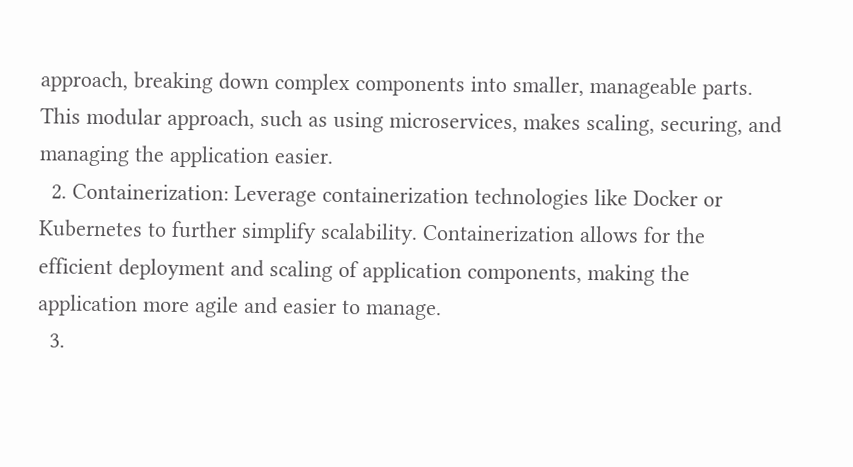approach, breaking down complex components into smaller, manageable parts. This modular approach, such as using microservices, makes scaling, securing, and managing the application easier.
  2. Containerization: Leverage containerization technologies like Docker or Kubernetes to further simplify scalability. Containerization allows for the efficient deployment and scaling of application components, making the application more agile and easier to manage.
  3.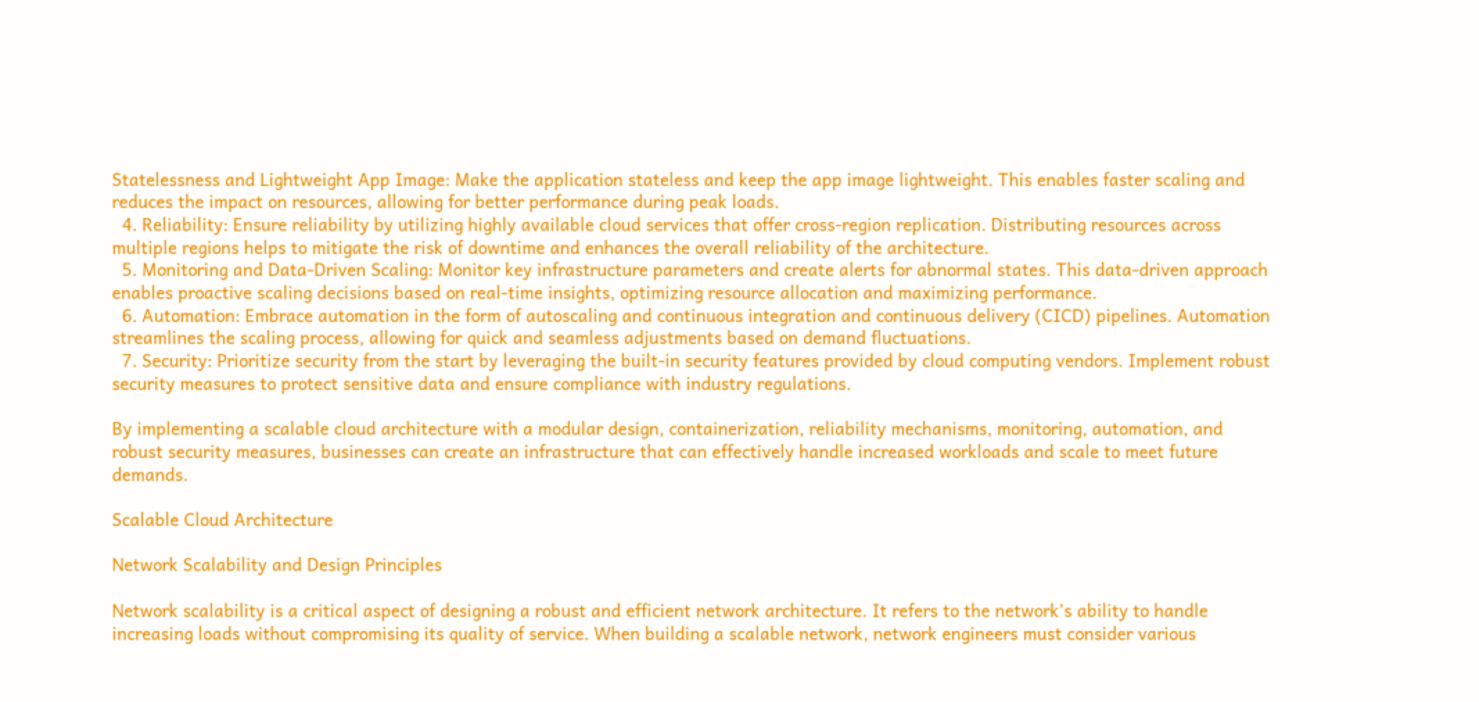Statelessness and Lightweight App Image: Make the application stateless and keep the app image lightweight. This enables faster scaling and reduces the impact on resources, allowing for better performance during peak loads.
  4. Reliability: Ensure reliability by utilizing highly available cloud services that offer cross-region replication. Distributing resources across multiple regions helps to mitigate the risk of downtime and enhances the overall reliability of the architecture.
  5. Monitoring and Data-Driven Scaling: Monitor key infrastructure parameters and create alerts for abnormal states. This data-driven approach enables proactive scaling decisions based on real-time insights, optimizing resource allocation and maximizing performance.
  6. Automation: Embrace automation in the form of autoscaling and continuous integration and continuous delivery (CICD) pipelines. Automation streamlines the scaling process, allowing for quick and seamless adjustments based on demand fluctuations.
  7. Security: Prioritize security from the start by leveraging the built-in security features provided by cloud computing vendors. Implement robust security measures to protect sensitive data and ensure compliance with industry regulations.

By implementing a scalable cloud architecture with a modular design, containerization, reliability mechanisms, monitoring, automation, and robust security measures, businesses can create an infrastructure that can effectively handle increased workloads and scale to meet future demands.

Scalable Cloud Architecture

Network Scalability and Design Principles

Network scalability is a critical aspect of designing a robust and efficient network architecture. It refers to the network’s ability to handle increasing loads without compromising its quality of service. When building a scalable network, network engineers must consider various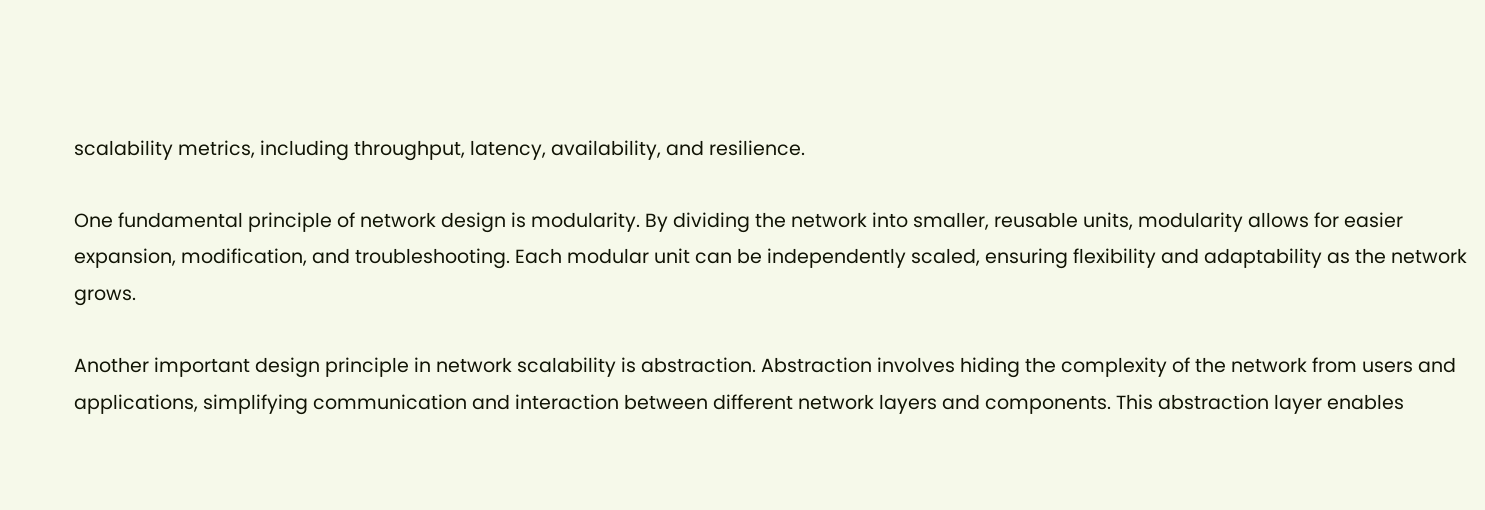scalability metrics, including throughput, latency, availability, and resilience.

One fundamental principle of network design is modularity. By dividing the network into smaller, reusable units, modularity allows for easier expansion, modification, and troubleshooting. Each modular unit can be independently scaled, ensuring flexibility and adaptability as the network grows.

Another important design principle in network scalability is abstraction. Abstraction involves hiding the complexity of the network from users and applications, simplifying communication and interaction between different network layers and components. This abstraction layer enables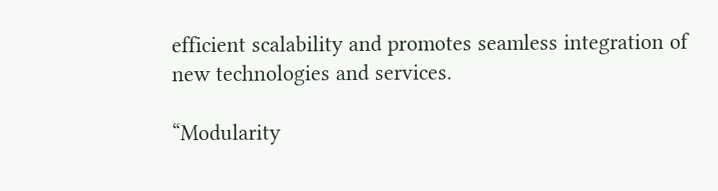efficient scalability and promotes seamless integration of new technologies and services.

“Modularity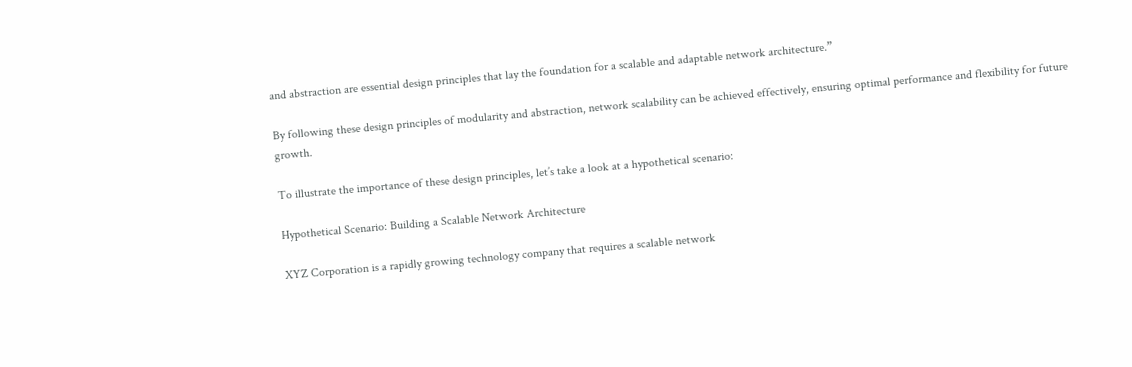and abstraction are essential design principles that lay the foundation for a scalable and adaptable network architecture.”

By following these design principles of modularity and abstraction, network scalability can be achieved effectively, ensuring optimal performance and flexibility for future growth.

To illustrate the importance of these design principles, let’s take a look at a hypothetical scenario:

Hypothetical Scenario: Building a Scalable Network Architecture

XYZ Corporation is a rapidly growing technology company that requires a scalable network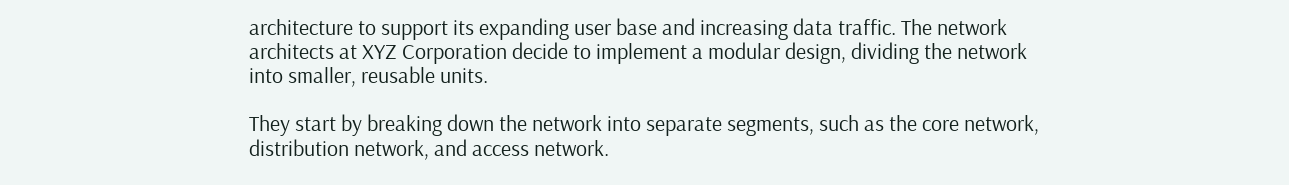architecture to support its expanding user base and increasing data traffic. The network architects at XYZ Corporation decide to implement a modular design, dividing the network into smaller, reusable units.

They start by breaking down the network into separate segments, such as the core network, distribution network, and access network.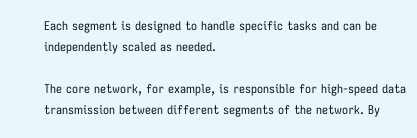Each segment is designed to handle specific tasks and can be independently scaled as needed.

The core network, for example, is responsible for high-speed data transmission between different segments of the network. By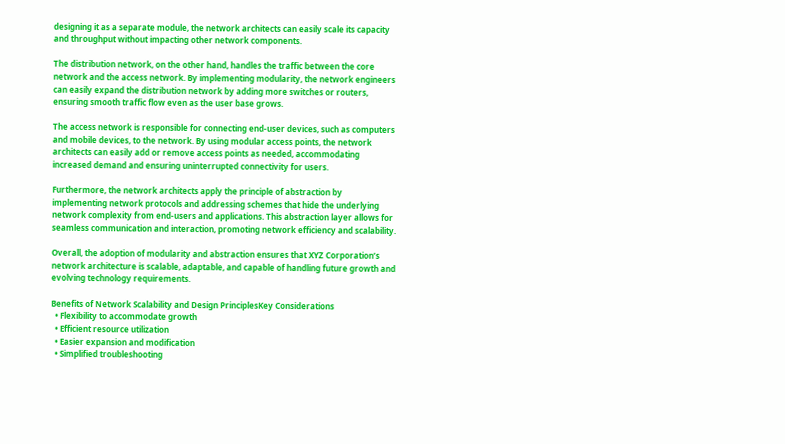designing it as a separate module, the network architects can easily scale its capacity and throughput without impacting other network components.

The distribution network, on the other hand, handles the traffic between the core network and the access network. By implementing modularity, the network engineers can easily expand the distribution network by adding more switches or routers, ensuring smooth traffic flow even as the user base grows.

The access network is responsible for connecting end-user devices, such as computers and mobile devices, to the network. By using modular access points, the network architects can easily add or remove access points as needed, accommodating increased demand and ensuring uninterrupted connectivity for users.

Furthermore, the network architects apply the principle of abstraction by implementing network protocols and addressing schemes that hide the underlying network complexity from end-users and applications. This abstraction layer allows for seamless communication and interaction, promoting network efficiency and scalability.

Overall, the adoption of modularity and abstraction ensures that XYZ Corporation’s network architecture is scalable, adaptable, and capable of handling future growth and evolving technology requirements.

Benefits of Network Scalability and Design PrinciplesKey Considerations
  • Flexibility to accommodate growth
  • Efficient resource utilization
  • Easier expansion and modification
  • Simplified troubleshooting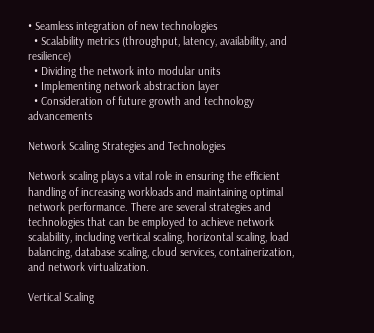• Seamless integration of new technologies
  • Scalability metrics (throughput, latency, availability, and resilience)
  • Dividing the network into modular units
  • Implementing network abstraction layer
  • Consideration of future growth and technology advancements

Network Scaling Strategies and Technologies

Network scaling plays a vital role in ensuring the efficient handling of increasing workloads and maintaining optimal network performance. There are several strategies and technologies that can be employed to achieve network scalability, including vertical scaling, horizontal scaling, load balancing, database scaling, cloud services, containerization, and network virtualization.

Vertical Scaling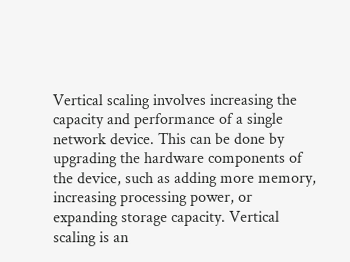Vertical scaling involves increasing the capacity and performance of a single network device. This can be done by upgrading the hardware components of the device, such as adding more memory, increasing processing power, or expanding storage capacity. Vertical scaling is an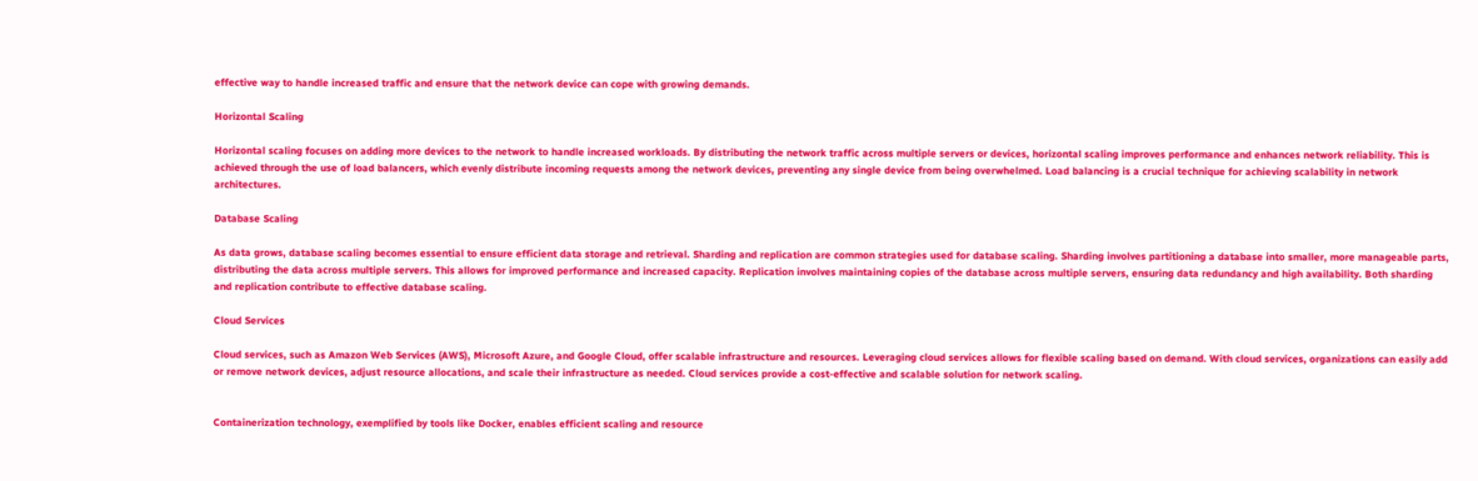effective way to handle increased traffic and ensure that the network device can cope with growing demands.

Horizontal Scaling

Horizontal scaling focuses on adding more devices to the network to handle increased workloads. By distributing the network traffic across multiple servers or devices, horizontal scaling improves performance and enhances network reliability. This is achieved through the use of load balancers, which evenly distribute incoming requests among the network devices, preventing any single device from being overwhelmed. Load balancing is a crucial technique for achieving scalability in network architectures.

Database Scaling

As data grows, database scaling becomes essential to ensure efficient data storage and retrieval. Sharding and replication are common strategies used for database scaling. Sharding involves partitioning a database into smaller, more manageable parts, distributing the data across multiple servers. This allows for improved performance and increased capacity. Replication involves maintaining copies of the database across multiple servers, ensuring data redundancy and high availability. Both sharding and replication contribute to effective database scaling.

Cloud Services

Cloud services, such as Amazon Web Services (AWS), Microsoft Azure, and Google Cloud, offer scalable infrastructure and resources. Leveraging cloud services allows for flexible scaling based on demand. With cloud services, organizations can easily add or remove network devices, adjust resource allocations, and scale their infrastructure as needed. Cloud services provide a cost-effective and scalable solution for network scaling.


Containerization technology, exemplified by tools like Docker, enables efficient scaling and resource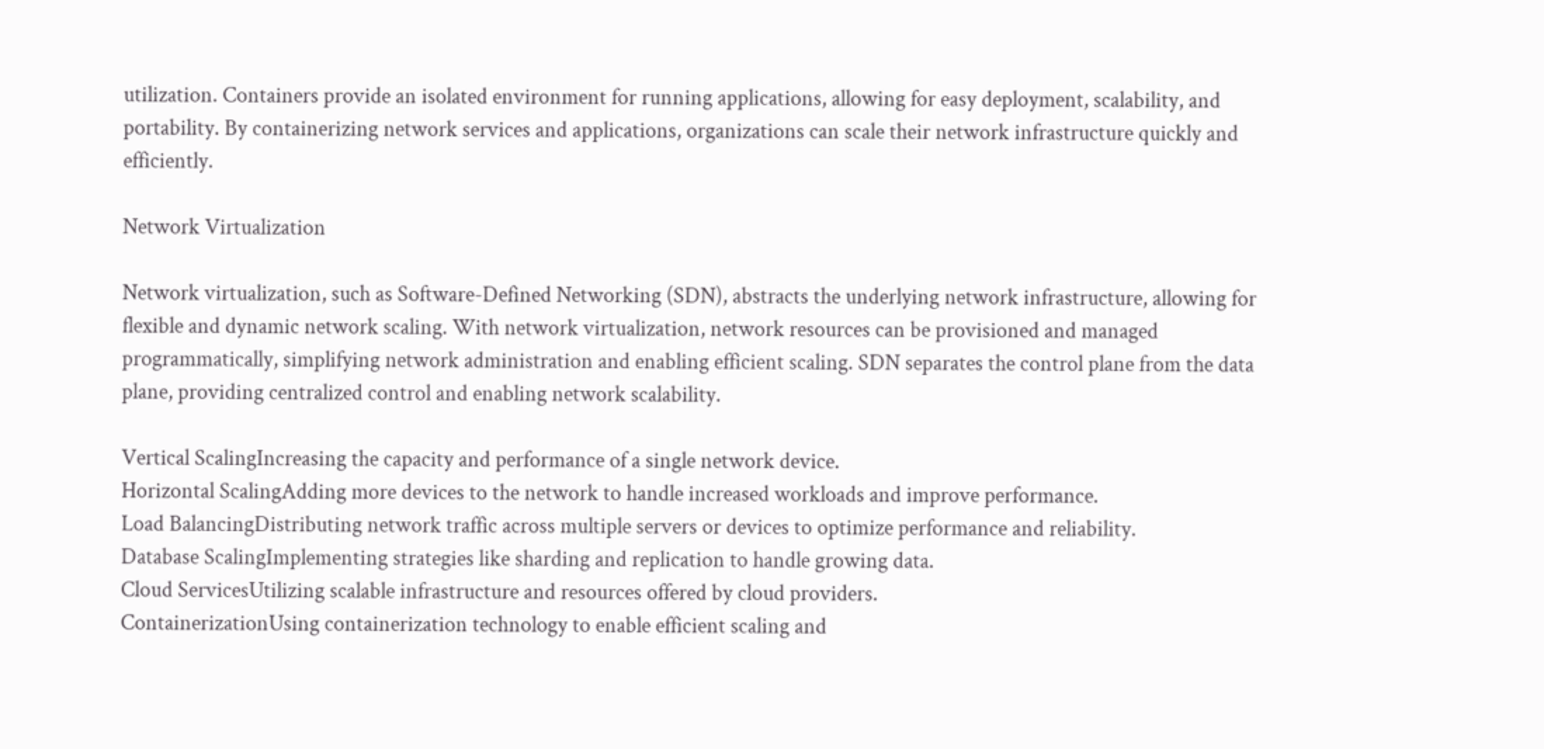utilization. Containers provide an isolated environment for running applications, allowing for easy deployment, scalability, and portability. By containerizing network services and applications, organizations can scale their network infrastructure quickly and efficiently.

Network Virtualization

Network virtualization, such as Software-Defined Networking (SDN), abstracts the underlying network infrastructure, allowing for flexible and dynamic network scaling. With network virtualization, network resources can be provisioned and managed programmatically, simplifying network administration and enabling efficient scaling. SDN separates the control plane from the data plane, providing centralized control and enabling network scalability.

Vertical ScalingIncreasing the capacity and performance of a single network device.
Horizontal ScalingAdding more devices to the network to handle increased workloads and improve performance.
Load BalancingDistributing network traffic across multiple servers or devices to optimize performance and reliability.
Database ScalingImplementing strategies like sharding and replication to handle growing data.
Cloud ServicesUtilizing scalable infrastructure and resources offered by cloud providers.
ContainerizationUsing containerization technology to enable efficient scaling and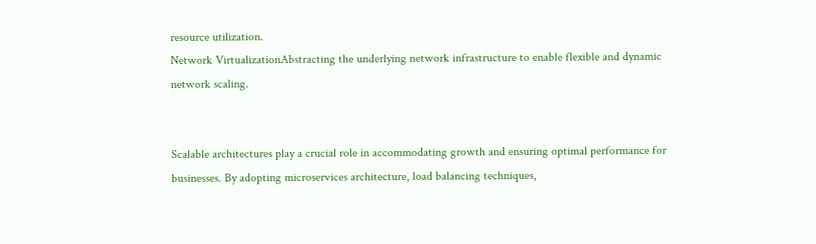resource utilization.
Network VirtualizationAbstracting the underlying network infrastructure to enable flexible and dynamic network scaling.


Scalable architectures play a crucial role in accommodating growth and ensuring optimal performance for businesses. By adopting microservices architecture, load balancing techniques,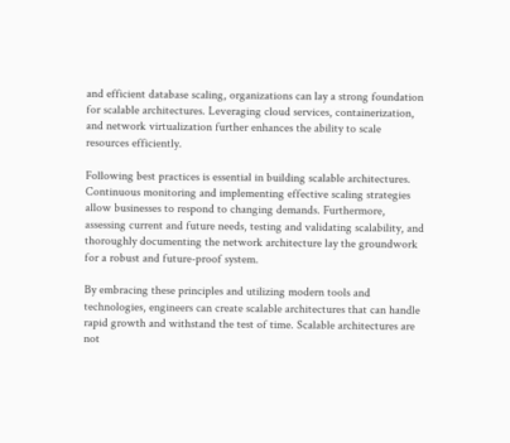and efficient database scaling, organizations can lay a strong foundation for scalable architectures. Leveraging cloud services, containerization, and network virtualization further enhances the ability to scale resources efficiently.

Following best practices is essential in building scalable architectures. Continuous monitoring and implementing effective scaling strategies allow businesses to respond to changing demands. Furthermore, assessing current and future needs, testing and validating scalability, and thoroughly documenting the network architecture lay the groundwork for a robust and future-proof system.

By embracing these principles and utilizing modern tools and technologies, engineers can create scalable architectures that can handle rapid growth and withstand the test of time. Scalable architectures are not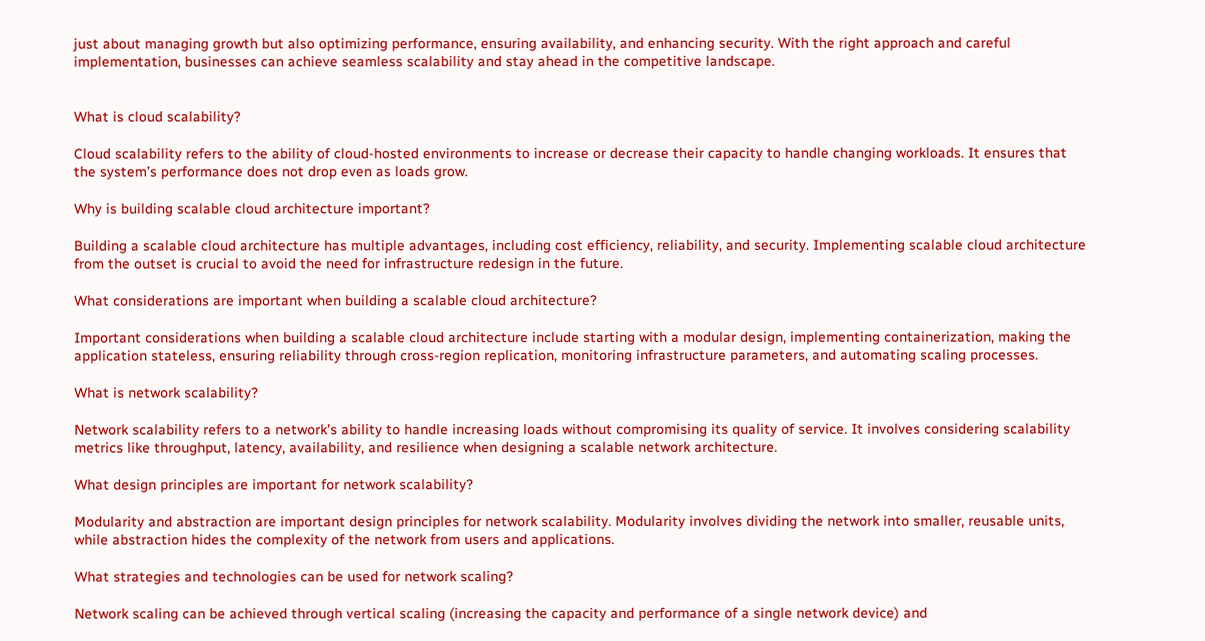just about managing growth but also optimizing performance, ensuring availability, and enhancing security. With the right approach and careful implementation, businesses can achieve seamless scalability and stay ahead in the competitive landscape.


What is cloud scalability?

Cloud scalability refers to the ability of cloud-hosted environments to increase or decrease their capacity to handle changing workloads. It ensures that the system’s performance does not drop even as loads grow.

Why is building scalable cloud architecture important?

Building a scalable cloud architecture has multiple advantages, including cost efficiency, reliability, and security. Implementing scalable cloud architecture from the outset is crucial to avoid the need for infrastructure redesign in the future.

What considerations are important when building a scalable cloud architecture?

Important considerations when building a scalable cloud architecture include starting with a modular design, implementing containerization, making the application stateless, ensuring reliability through cross-region replication, monitoring infrastructure parameters, and automating scaling processes.

What is network scalability?

Network scalability refers to a network’s ability to handle increasing loads without compromising its quality of service. It involves considering scalability metrics like throughput, latency, availability, and resilience when designing a scalable network architecture.

What design principles are important for network scalability?

Modularity and abstraction are important design principles for network scalability. Modularity involves dividing the network into smaller, reusable units, while abstraction hides the complexity of the network from users and applications.

What strategies and technologies can be used for network scaling?

Network scaling can be achieved through vertical scaling (increasing the capacity and performance of a single network device) and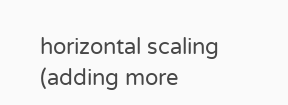horizontal scaling (adding more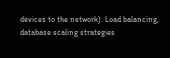devices to the network). Load balancing, database scaling strategies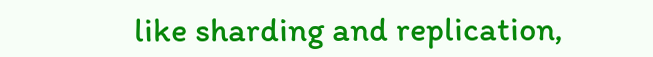like sharding and replication,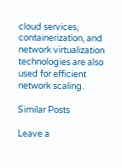cloud services, containerization, and network virtualization technologies are also used for efficient network scaling.

Similar Posts

Leave a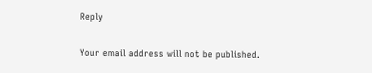Reply

Your email address will not be published.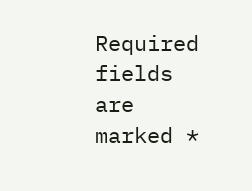Required fields are marked *